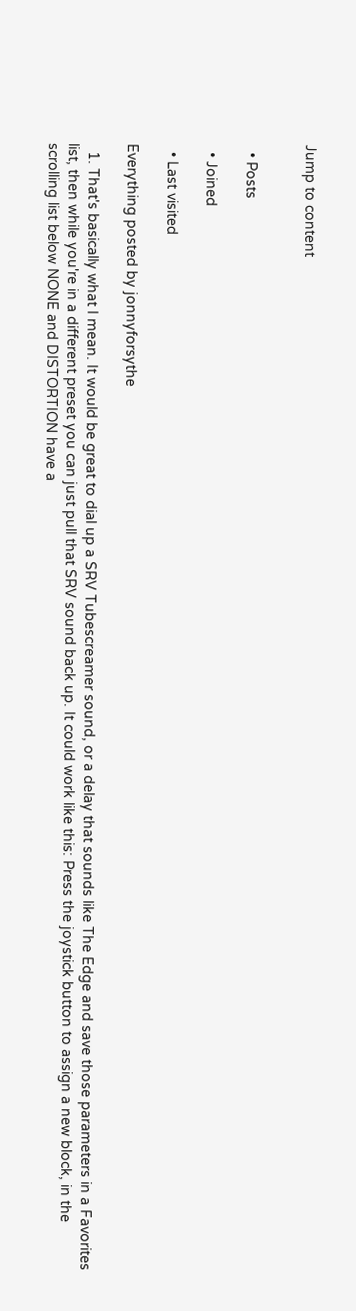Jump to content


  • Posts

  • Joined

  • Last visited

Everything posted by jonnyforsythe

  1. That's basically what I mean. It would be great to dial up a SRV Tubescreamer sound, or a delay that sounds like The Edge and save those parameters in a Favorites list, then while you're in a different preset you can just pull that SRV sound back up. It could work like this: Press the joystick button to assign a new block, in the scrolling list below NONE and DISTORTION have a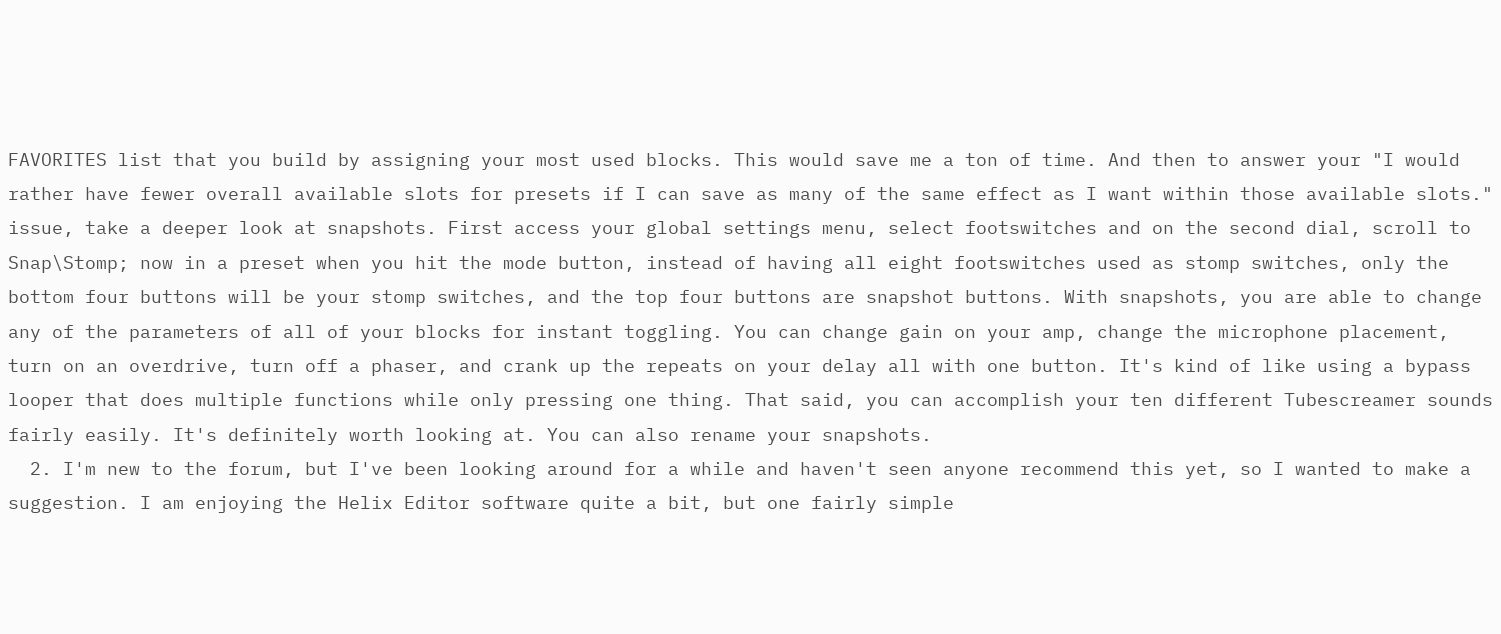FAVORITES list that you build by assigning your most used blocks. This would save me a ton of time. And then to answer your "I would rather have fewer overall available slots for presets if I can save as many of the same effect as I want within those available slots." issue, take a deeper look at snapshots. First access your global settings menu, select footswitches and on the second dial, scroll to Snap\Stomp; now in a preset when you hit the mode button, instead of having all eight footswitches used as stomp switches, only the bottom four buttons will be your stomp switches, and the top four buttons are snapshot buttons. With snapshots, you are able to change any of the parameters of all of your blocks for instant toggling. You can change gain on your amp, change the microphone placement, turn on an overdrive, turn off a phaser, and crank up the repeats on your delay all with one button. It's kind of like using a bypass looper that does multiple functions while only pressing one thing. That said, you can accomplish your ten different Tubescreamer sounds fairly easily. It's definitely worth looking at. You can also rename your snapshots.
  2. I'm new to the forum, but I've been looking around for a while and haven't seen anyone recommend this yet, so I wanted to make a suggestion. I am enjoying the Helix Editor software quite a bit, but one fairly simple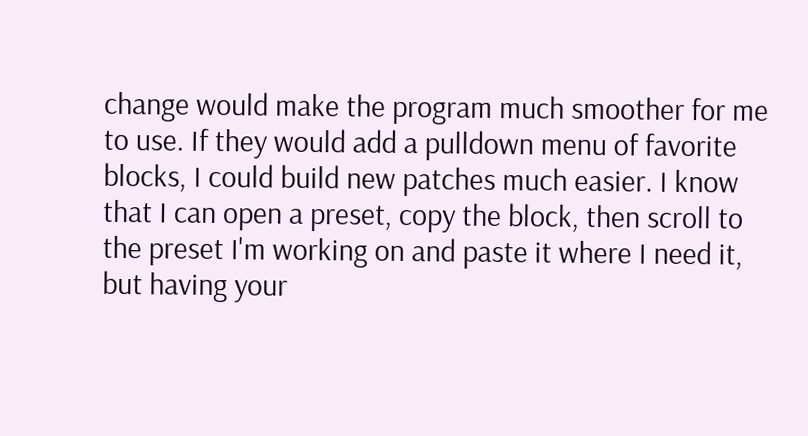change would make the program much smoother for me to use. If they would add a pulldown menu of favorite blocks, I could build new patches much easier. I know that I can open a preset, copy the block, then scroll to the preset I'm working on and paste it where I need it, but having your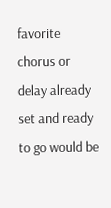favorite chorus or delay already set and ready to go would be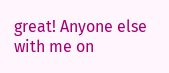great! Anyone else with me on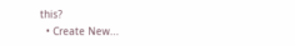this?
  • Create New...